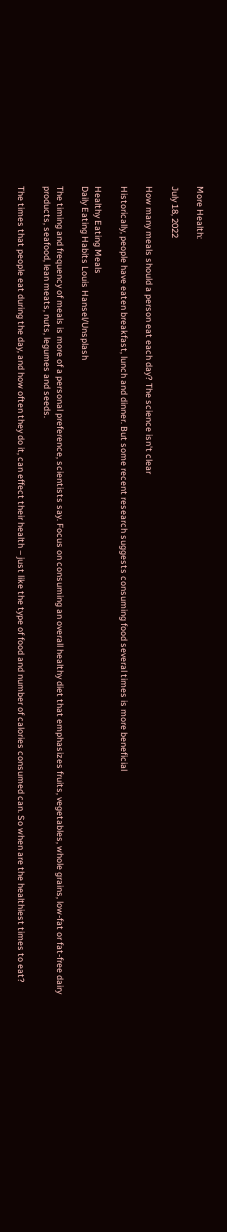More Health:

July 18, 2022

How many meals should a person eat each day? The science isn't clear

Historically, people have eaten breakfast, lunch and dinner. But some recent research suggests consuming food several times is more beneficial

Healthy Eating Meals
Daily Eating Habits Louis Hansel/Unsplash

The timing and frequency of meals is more of a personal preference, scientists say. Focus on consuming an overall healthy diet that emphasizes fruits, vegetables, whole grains, low-fat or fat-free dairy products, seafood, lean meats, nuts, legumes and seeds.

The times that people eat during the day, and how often they do it, can effect their health – just like the type of food and number of calories consumed can. So when are the healthiest times to eat?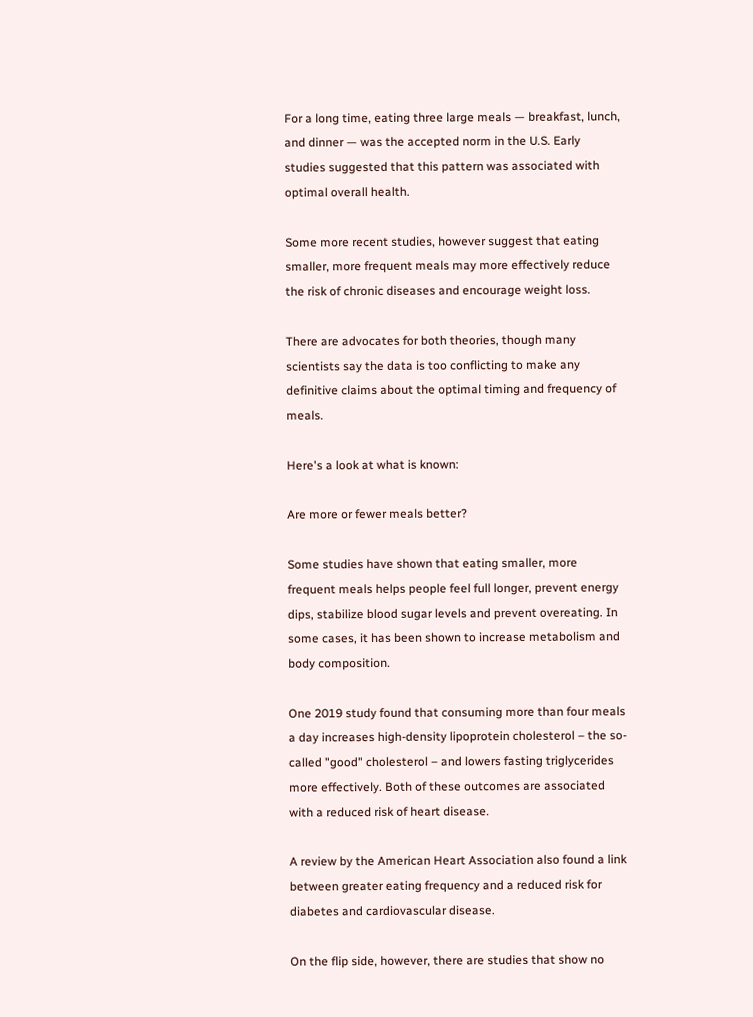For a long time, eating three large meals — breakfast, lunch, and dinner — was the accepted norm in the U.S. Early studies suggested that this pattern was associated with optimal overall health.

Some more recent studies, however suggest that eating smaller, more frequent meals may more effectively reduce the risk of chronic diseases and encourage weight loss.

There are advocates for both theories, though many scientists say the data is too conflicting to make any definitive claims about the optimal timing and frequency of meals.

Here's a look at what is known:

Are more or fewer meals better?

Some studies have shown that eating smaller, more frequent meals helps people feel full longer, prevent energy dips, stabilize blood sugar levels and prevent overeating. In some cases, it has been shown to increase metabolism and body composition.

One 2019 study found that consuming more than four meals a day increases high-density lipoprotein cholesterol – the so-called "good" cholesterol – and lowers fasting triglycerides more effectively. Both of these outcomes are associated with a reduced risk of heart disease.

A review by the American Heart Association also found a link between greater eating frequency and a reduced risk for diabetes and cardiovascular disease.

On the flip side, however, there are studies that show no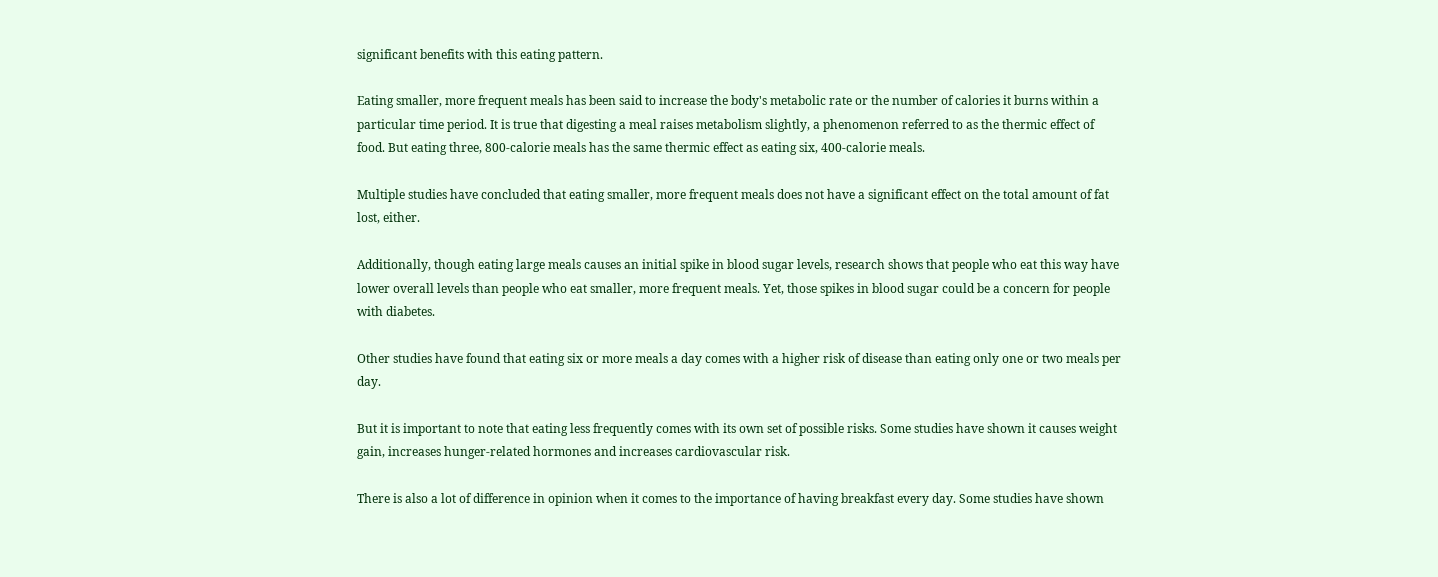significant benefits with this eating pattern.

Eating smaller, more frequent meals has been said to increase the body's metabolic rate or the number of calories it burns within a particular time period. It is true that digesting a meal raises metabolism slightly, a phenomenon referred to as the thermic effect of food. But eating three, 800-calorie meals has the same thermic effect as eating six, 400-calorie meals.

Multiple studies have concluded that eating smaller, more frequent meals does not have a significant effect on the total amount of fat lost, either.

Additionally, though eating large meals causes an initial spike in blood sugar levels, research shows that people who eat this way have lower overall levels than people who eat smaller, more frequent meals. Yet, those spikes in blood sugar could be a concern for people with diabetes.

Other studies have found that eating six or more meals a day comes with a higher risk of disease than eating only one or two meals per day.

But it is important to note that eating less frequently comes with its own set of possible risks. Some studies have shown it causes weight gain, increases hunger-related hormones and increases cardiovascular risk.

There is also a lot of difference in opinion when it comes to the importance of having breakfast every day. Some studies have shown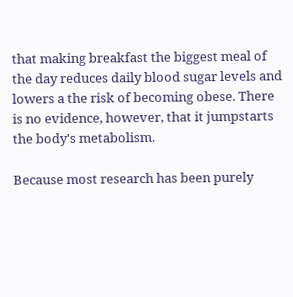that making breakfast the biggest meal of the day reduces daily blood sugar levels and lowers a the risk of becoming obese. There is no evidence, however, that it jumpstarts the body's metabolism.

Because most research has been purely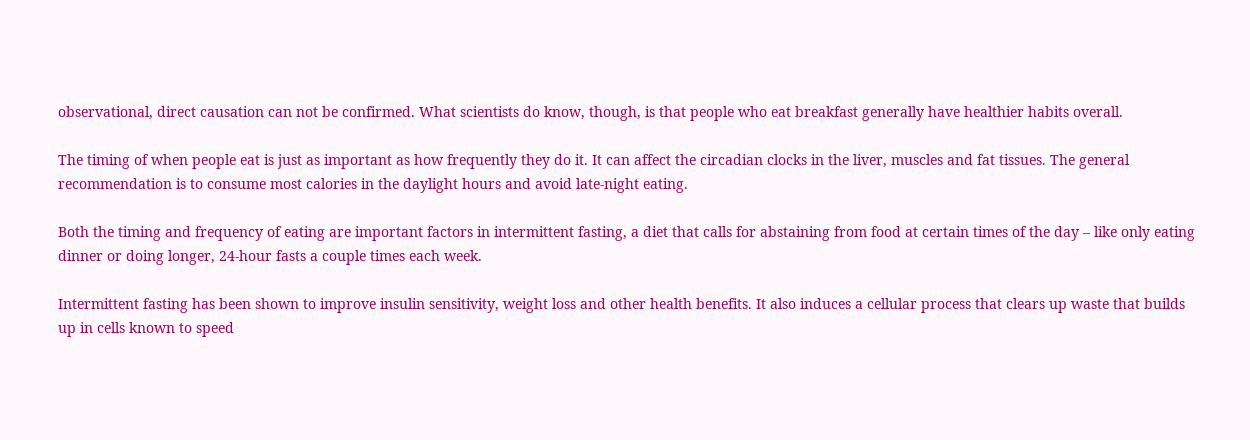observational, direct causation can not be confirmed. What scientists do know, though, is that people who eat breakfast generally have healthier habits overall.

The timing of when people eat is just as important as how frequently they do it. It can affect the circadian clocks in the liver, muscles and fat tissues. The general recommendation is to consume most calories in the daylight hours and avoid late-night eating.

Both the timing and frequency of eating are important factors in intermittent fasting, a diet that calls for abstaining from food at certain times of the day – like only eating dinner or doing longer, 24-hour fasts a couple times each week.

Intermittent fasting has been shown to improve insulin sensitivity, weight loss and other health benefits. It also induces a cellular process that clears up waste that builds up in cells known to speed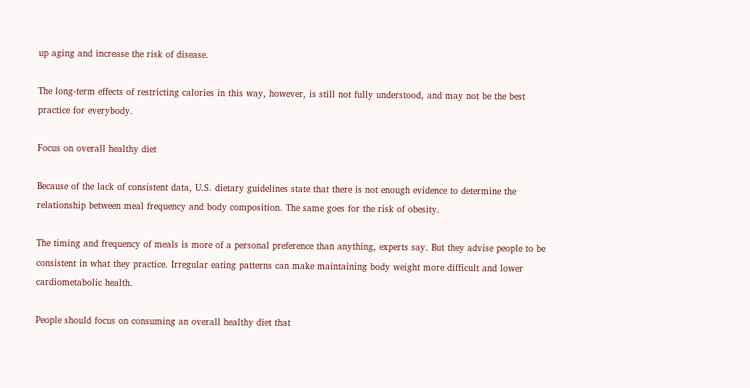up aging and increase the risk of disease.

The long-term effects of restricting calories in this way, however, is still not fully understood, and may not be the best practice for everybody.

Focus on overall healthy diet

Because of the lack of consistent data, U.S. dietary guidelines state that there is not enough evidence to determine the relationship between meal frequency and body composition. The same goes for the risk of obesity.

The timing and frequency of meals is more of a personal preference than anything, experts say. But they advise people to be consistent in what they practice. Irregular eating patterns can make maintaining body weight more difficult and lower cardiometabolic health.

People should focus on consuming an overall healthy diet that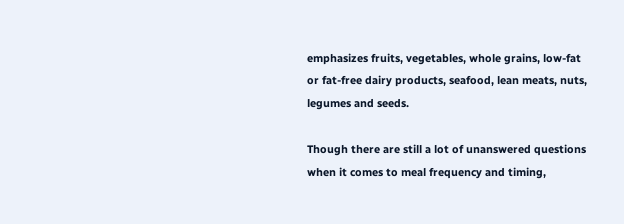emphasizes fruits, vegetables, whole grains, low-fat or fat-free dairy products, seafood, lean meats, nuts, legumes and seeds.

Though there are still a lot of unanswered questions when it comes to meal frequency and timing,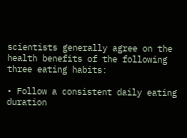scientists generally agree on the health benefits of the following three eating habits:

• Follow a consistent daily eating duration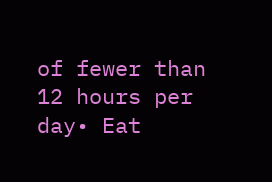of fewer than 12 hours per day• Eat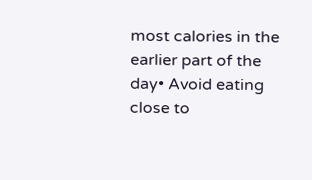most calories in the earlier part of the day• Avoid eating close to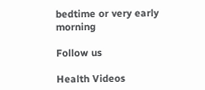bedtime or very early morning

Follow us

Health Videos